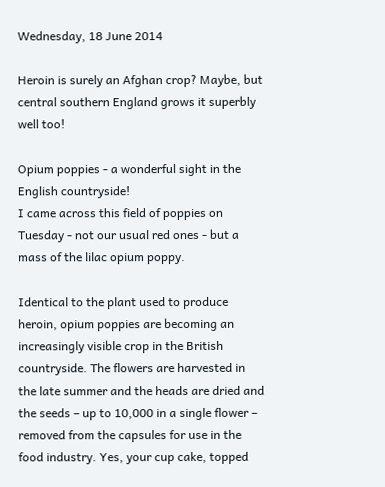Wednesday, 18 June 2014

Heroin is surely an Afghan crop? Maybe, but central southern England grows it superbly well too!

Opium poppies - a wonderful sight in the English countryside!
I came across this field of poppies on Tuesday - not our usual red ones - but a mass of the lilac opium poppy.

Identical to the plant used to produce heroin, opium poppies are becoming an increasingly visible crop in the British countryside. The flowers are harvested in the late summer and the heads are dried and the seeds – up to 10,000 in a single flower – removed from the capsules for use in the food industry. Yes, your cup cake, topped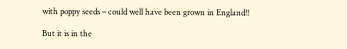with poppy seeds – could well have been grown in England!!

But it is in the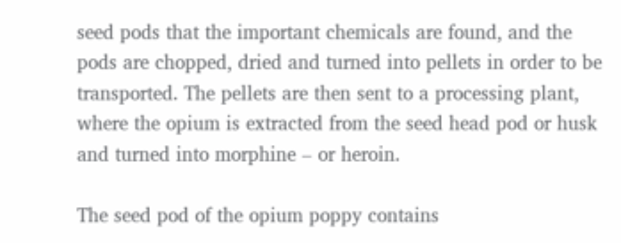seed pods that the important chemicals are found, and the pods are chopped, dried and turned into pellets in order to be transported. The pellets are then sent to a processing plant, where the opium is extracted from the seed head pod or husk and turned into morphine – or heroin.

The seed pod of the opium poppy contains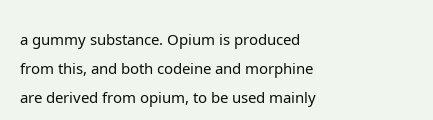a gummy substance. Opium is produced from this, and both codeine and morphine are derived from opium, to be used mainly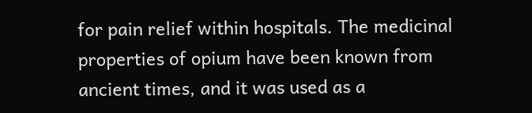for pain relief within hospitals. The medicinal properties of opium have been known from ancient times, and it was used as a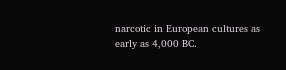narcotic in European cultures as early as 4,000 BC.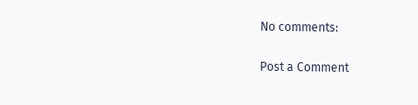No comments:

Post a Comment